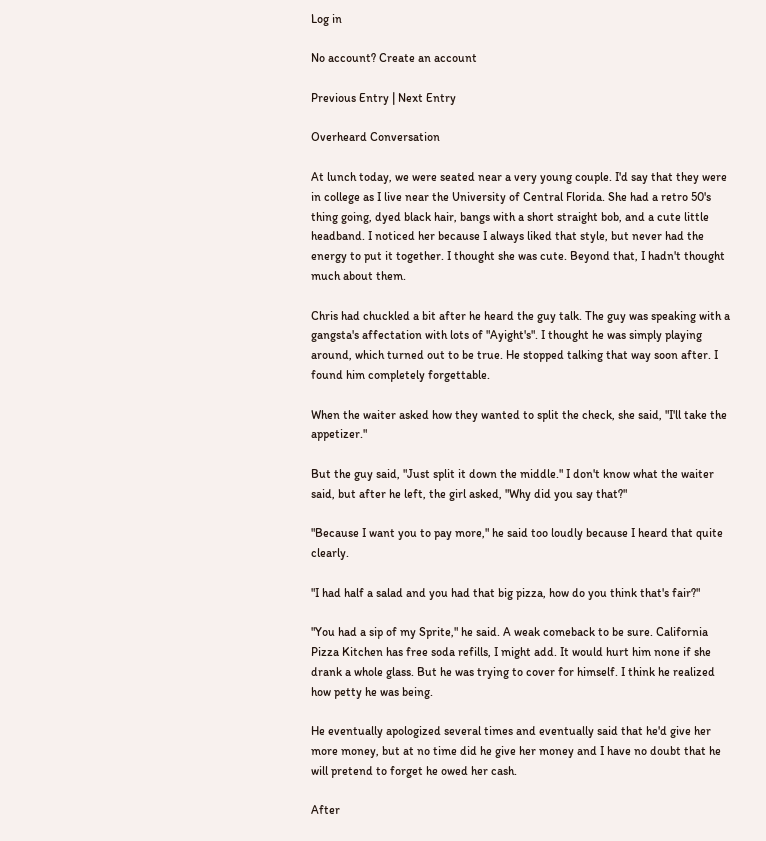Log in

No account? Create an account

Previous Entry | Next Entry

Overheard Conversation

At lunch today, we were seated near a very young couple. I'd say that they were in college as I live near the University of Central Florida. She had a retro 50's thing going, dyed black hair, bangs with a short straight bob, and a cute little headband. I noticed her because I always liked that style, but never had the energy to put it together. I thought she was cute. Beyond that, I hadn't thought much about them.

Chris had chuckled a bit after he heard the guy talk. The guy was speaking with a gangsta's affectation with lots of "Ayight's". I thought he was simply playing around, which turned out to be true. He stopped talking that way soon after. I found him completely forgettable.

When the waiter asked how they wanted to split the check, she said, "I'll take the appetizer."

But the guy said, "Just split it down the middle." I don't know what the waiter said, but after he left, the girl asked, "Why did you say that?"

"Because I want you to pay more," he said too loudly because I heard that quite clearly.

"I had half a salad and you had that big pizza, how do you think that's fair?"

"You had a sip of my Sprite," he said. A weak comeback to be sure. California Pizza Kitchen has free soda refills, I might add. It would hurt him none if she drank a whole glass. But he was trying to cover for himself. I think he realized how petty he was being.

He eventually apologized several times and eventually said that he'd give her more money, but at no time did he give her money and I have no doubt that he will pretend to forget he owed her cash.

After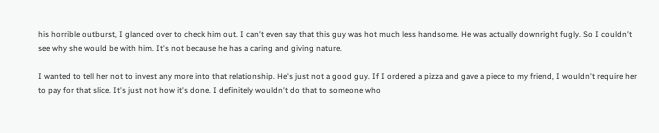his horrible outburst, I glanced over to check him out. I can't even say that this guy was hot much less handsome. He was actually downright fugly. So I couldn't see why she would be with him. It's not because he has a caring and giving nature.

I wanted to tell her not to invest any more into that relationship. He's just not a good guy. If I ordered a pizza and gave a piece to my friend, I wouldn't require her to pay for that slice. It's just not how it's done. I definitely wouldn't do that to someone who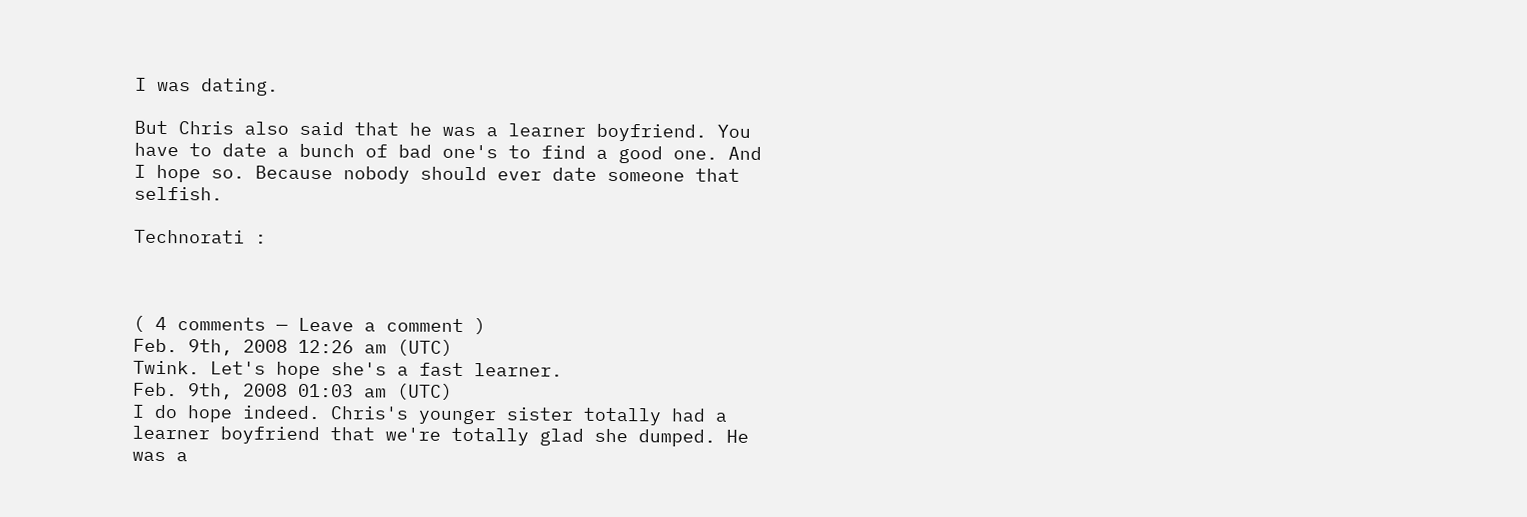I was dating.

But Chris also said that he was a learner boyfriend. You have to date a bunch of bad one's to find a good one. And I hope so. Because nobody should ever date someone that selfish.

Technorati :



( 4 comments — Leave a comment )
Feb. 9th, 2008 12:26 am (UTC)
Twink. Let's hope she's a fast learner.
Feb. 9th, 2008 01:03 am (UTC)
I do hope indeed. Chris's younger sister totally had a learner boyfriend that we're totally glad she dumped. He was a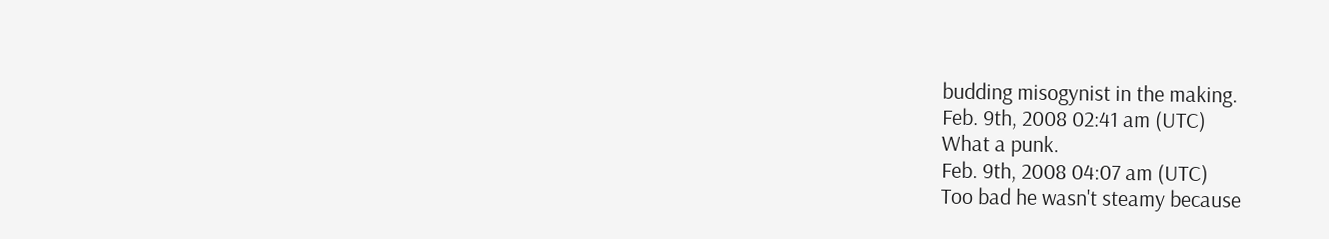budding misogynist in the making.
Feb. 9th, 2008 02:41 am (UTC)
What a punk.
Feb. 9th, 2008 04:07 am (UTC)
Too bad he wasn't steamy because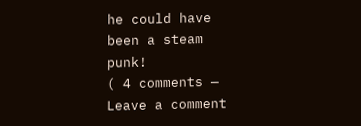he could have been a steam punk!
( 4 comments — Leave a comment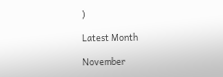)

Latest Month

November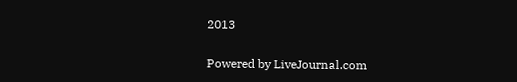2013


Powered by LiveJournal.com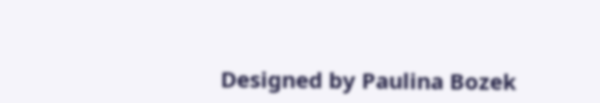Designed by Paulina Bozek